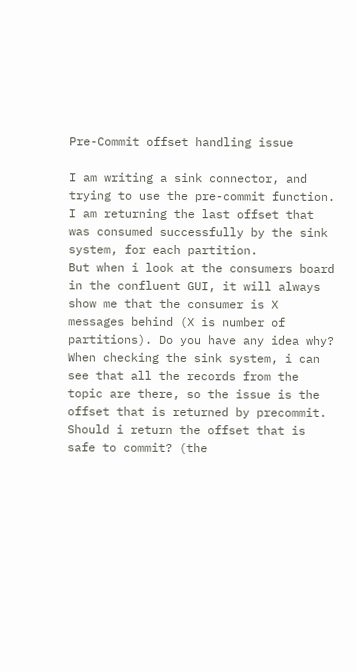Pre-Commit offset handling issue

I am writing a sink connector, and trying to use the pre-commit function.
I am returning the last offset that was consumed successfully by the sink system, for each partition.
But when i look at the consumers board in the confluent GUI, it will always show me that the consumer is X messages behind (X is number of partitions). Do you have any idea why?
When checking the sink system, i can see that all the records from the topic are there, so the issue is the offset that is returned by precommit.
Should i return the offset that is safe to commit? (the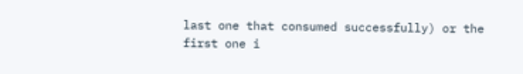last one that consumed successfully) or the first one i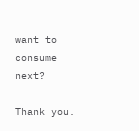want to consume next?

Thank you.